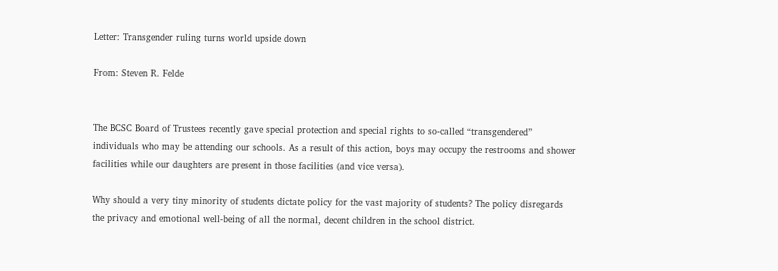Letter: Transgender ruling turns world upside down

From: Steven R. Felde


The BCSC Board of Trustees recently gave special protection and special rights to so-called “transgendered” individuals who may be attending our schools. As a result of this action, boys may occupy the restrooms and shower facilities while our daughters are present in those facilities (and vice versa).

Why should a very tiny minority of students dictate policy for the vast majority of students? The policy disregards the privacy and emotional well-being of all the normal, decent children in the school district.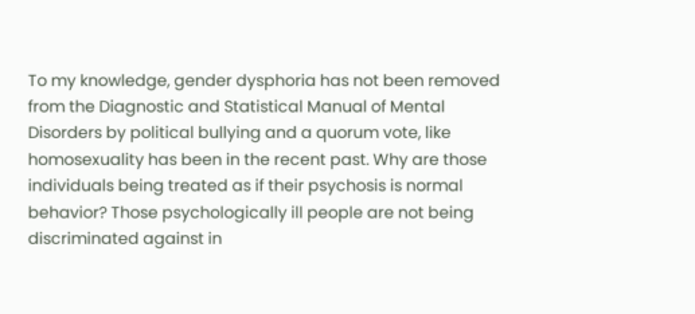To my knowledge, gender dysphoria has not been removed from the Diagnostic and Statistical Manual of Mental Disorders by political bullying and a quorum vote, like homosexuality has been in the recent past. Why are those individuals being treated as if their psychosis is normal behavior? Those psychologically ill people are not being discriminated against in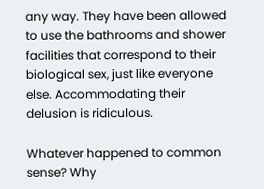any way. They have been allowed to use the bathrooms and shower facilities that correspond to their biological sex, just like everyone else. Accommodating their delusion is ridiculous.

Whatever happened to common sense? Why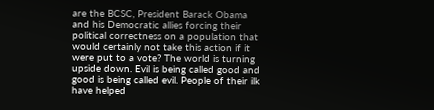are the BCSC, President Barack Obama and his Democratic allies forcing their political correctness on a population that would certainly not take this action if it were put to a vote? The world is turning upside down. Evil is being called good and good is being called evil. People of their ilk have helped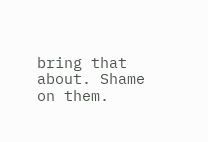bring that about. Shame on them.